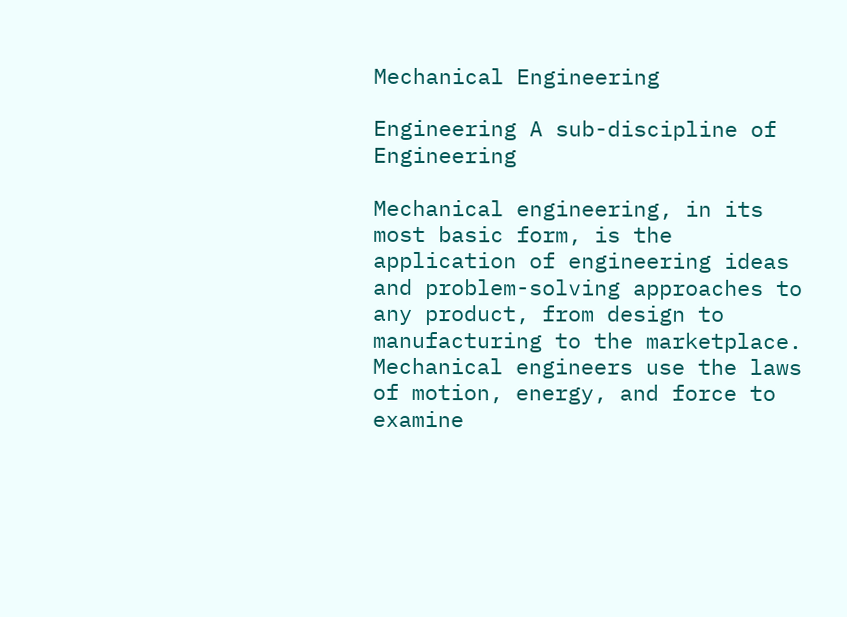Mechanical Engineering

Engineering A sub-discipline of Engineering

Mechanical engineering, in its most basic form, is the application of engineering ideas and problem-solving approaches to any product, from design to manufacturing to the marketplace. Mechanical engineers use the laws of motion, energy, and force to examine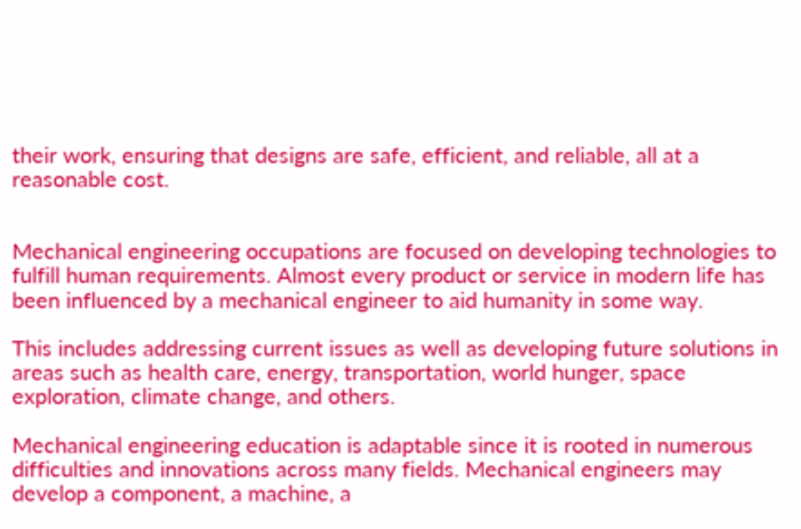their work, ensuring that designs are safe, efficient, and reliable, all at a reasonable cost.


Mechanical engineering occupations are focused on developing technologies to fulfill human requirements. Almost every product or service in modern life has been influenced by a mechanical engineer to aid humanity in some way.

This includes addressing current issues as well as developing future solutions in areas such as health care, energy, transportation, world hunger, space exploration, climate change, and others.

Mechanical engineering education is adaptable since it is rooted in numerous difficulties and innovations across many fields. Mechanical engineers may develop a component, a machine, a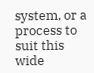system, or a process to suit this wide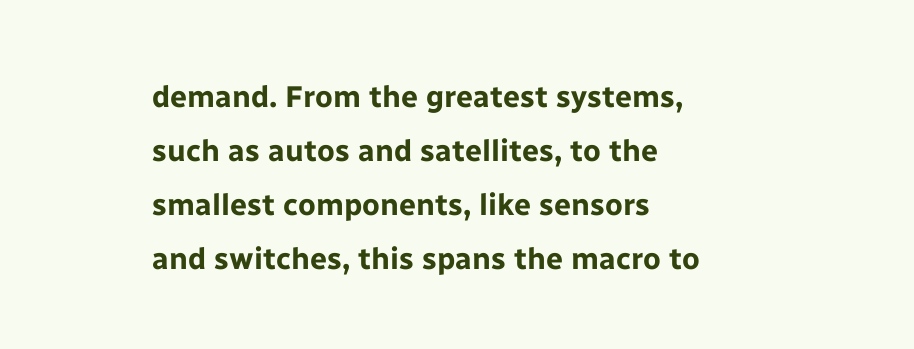demand. From the greatest systems, such as autos and satellites, to the smallest components, like sensors and switches, this spans the macro to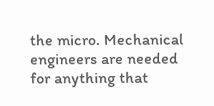the micro. Mechanical engineers are needed for anything that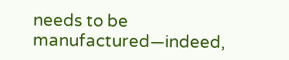needs to be manufactured—indeed,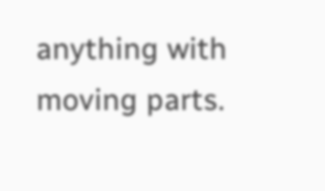anything with moving parts.